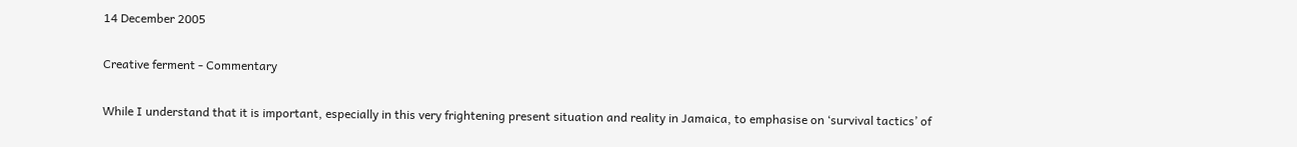14 December 2005

Creative ferment - Commentary

While I understand that it is important, especially in this very frightening present situation and reality in Jamaica, to emphasise on ‘survival tactics’ of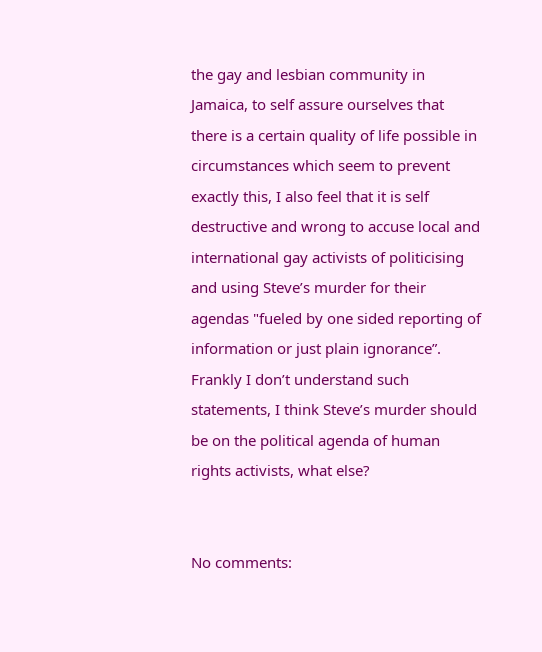the gay and lesbian community in Jamaica, to self assure ourselves that there is a certain quality of life possible in circumstances which seem to prevent exactly this, I also feel that it is self destructive and wrong to accuse local and international gay activists of politicising and using Steve’s murder for their agendas "fueled by one sided reporting of information or just plain ignorance”. Frankly I don’t understand such statements, I think Steve’s murder should be on the political agenda of human rights activists, what else?


No comments: